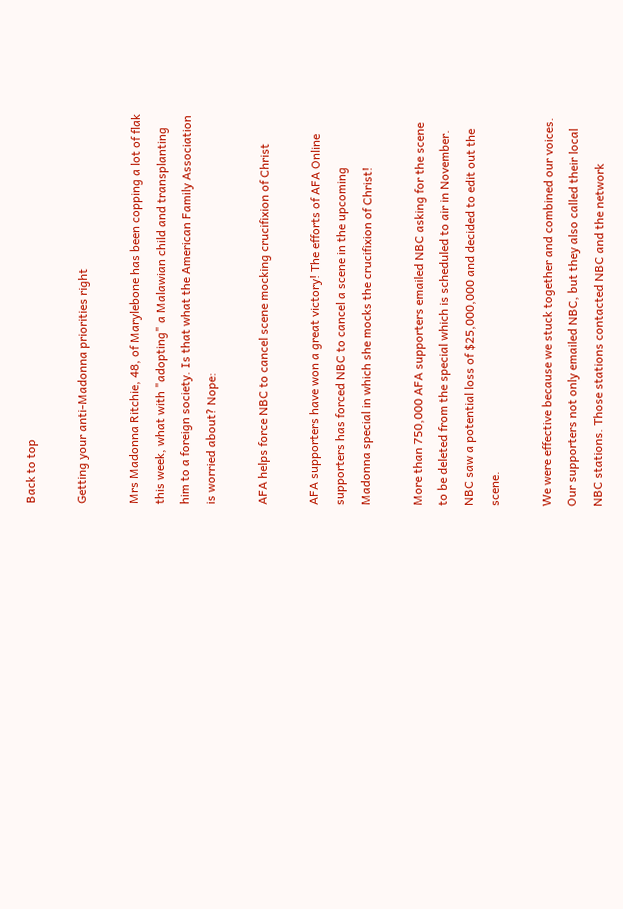Back to top

Getting your anti-Madonna priorities right

Mrs Madonna Ritchie, 48, of Marylebone has been copping a lot of flak this week, what with "adopting" a Malawian child and transplanting him to a foreign society. Is that what the American Family Association is worried about? Nope:

AFA helps force NBC to cancel scene mocking crucifixion of Christ

AFA supporters have won a great victory! The efforts of AFA Online supporters has forced NBC to cancel a scene in the upcoming Madonna special in which she mocks the crucifixion of Christ!

More than 750,000 AFA supporters emailed NBC asking for the scene to be deleted from the special which is scheduled to air in November. NBC saw a potential loss of $25,000,000 and decided to edit out the scene.

We were effective because we stuck together and combined our voices. Our supporters not only emailed NBC, but they also called their local NBC stations. Those stations contacted NBC and the network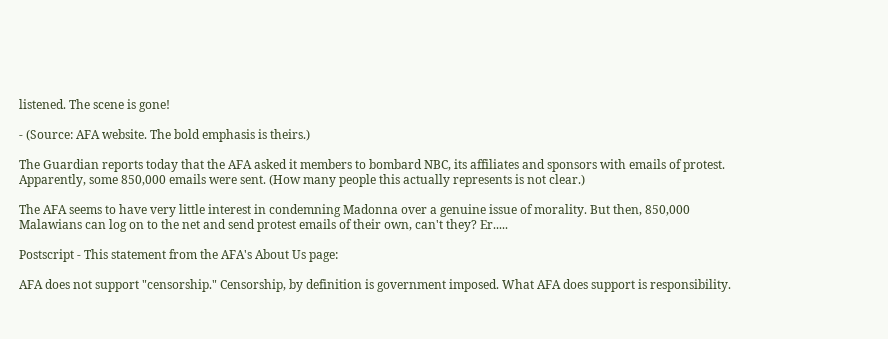listened. The scene is gone!

- (Source: AFA website. The bold emphasis is theirs.)

The Guardian reports today that the AFA asked it members to bombard NBC, its affiliates and sponsors with emails of protest. Apparently, some 850,000 emails were sent. (How many people this actually represents is not clear.)

The AFA seems to have very little interest in condemning Madonna over a genuine issue of morality. But then, 850,000 Malawians can log on to the net and send protest emails of their own, can't they? Er.....

Postscript - This statement from the AFA's About Us page:

AFA does not support "censorship." Censorship, by definition is government imposed. What AFA does support is responsibility.